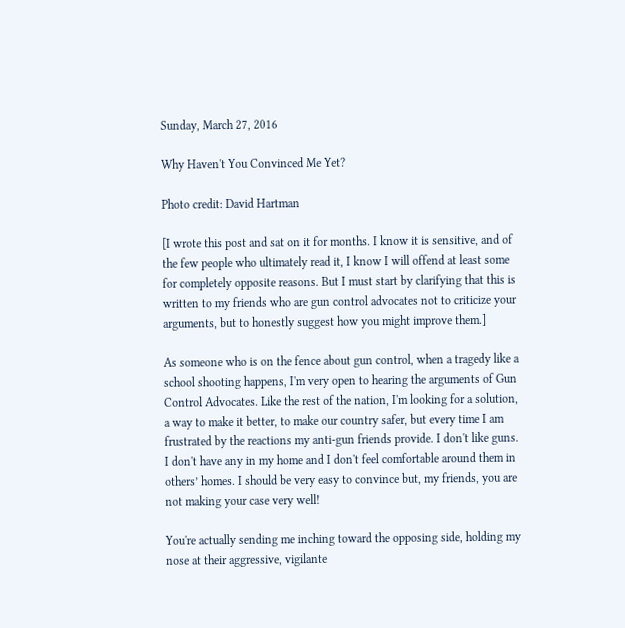Sunday, March 27, 2016

Why Haven't You Convinced Me Yet?

Photo credit: David Hartman

[I wrote this post and sat on it for months. I know it is sensitive, and of the few people who ultimately read it, I know I will offend at least some for completely opposite reasons. But I must start by clarifying that this is written to my friends who are gun control advocates not to criticize your arguments, but to honestly suggest how you might improve them.]

As someone who is on the fence about gun control, when a tragedy like a school shooting happens, I'm very open to hearing the arguments of Gun Control Advocates. Like the rest of the nation, I'm looking for a solution, a way to make it better, to make our country safer, but every time I am frustrated by the reactions my anti-gun friends provide. I don't like guns. I don't have any in my home and I don't feel comfortable around them in others’ homes. I should be very easy to convince but, my friends, you are not making your case very well!

You're actually sending me inching toward the opposing side, holding my nose at their aggressive, vigilante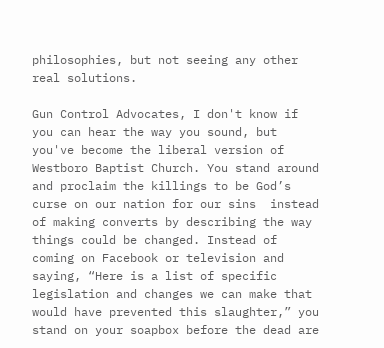philosophies, but not seeing any other real solutions.

Gun Control Advocates, I don't know if you can hear the way you sound, but you've become the liberal version of Westboro Baptist Church. You stand around and proclaim the killings to be God’s curse on our nation for our sins  instead of making converts by describing the way things could be changed. Instead of coming on Facebook or television and saying, “Here is a list of specific legislation and changes we can make that would have prevented this slaughter,” you stand on your soapbox before the dead are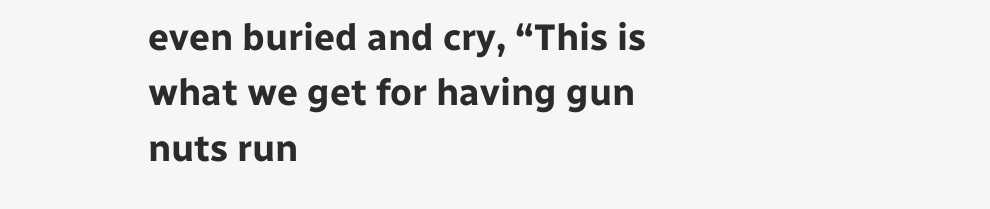even buried and cry, “This is what we get for having gun nuts run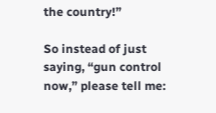the country!”

So instead of just saying, “gun control now,” please tell me: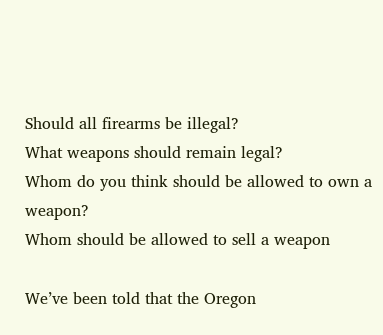Should all firearms be illegal?
What weapons should remain legal?
Whom do you think should be allowed to own a weapon?
Whom should be allowed to sell a weapon

We’ve been told that the Oregon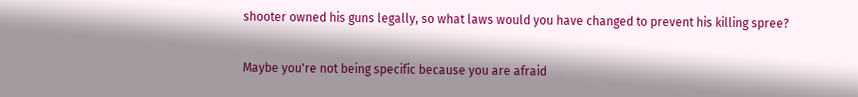shooter owned his guns legally, so what laws would you have changed to prevent his killing spree?

Maybe you're not being specific because you are afraid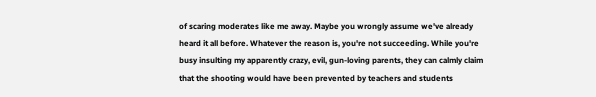of scaring moderates like me away. Maybe you wrongly assume we've already heard it all before. Whatever the reason is, you're not succeeding. While you're busy insulting my apparently crazy, evil, gun-loving parents, they can calmly claim that the shooting would have been prevented by teachers and students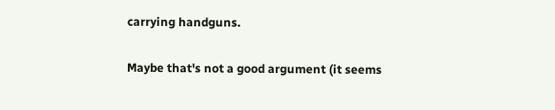carrying handguns.

Maybe that's not a good argument (it seems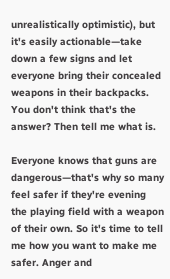unrealistically optimistic), but it's easily actionable—take down a few signs and let everyone bring their concealed weapons in their backpacks. You don't think that's the answer? Then tell me what is.

Everyone knows that guns are dangerous—that's why so many feel safer if they're evening the playing field with a weapon of their own. So it's time to tell me how you want to make me safer. Anger and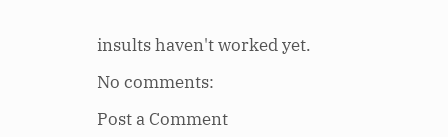insults haven't worked yet.

No comments:

Post a Comment